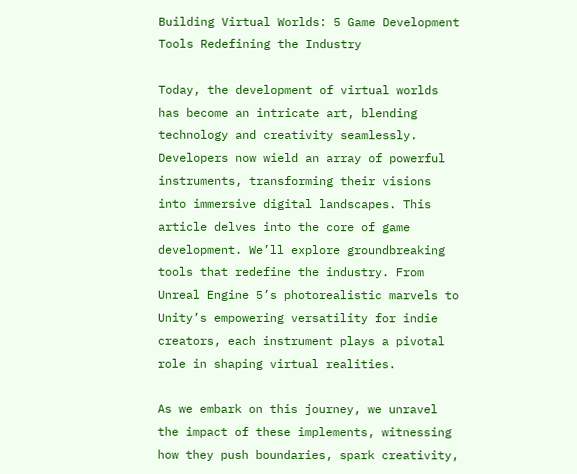Building Virtual Worlds: 5 Game Development Tools Redefining the Industry

Today, the development of virtual worlds has become an intricate art, blending technology and creativity seamlessly. Developers now wield an array of powerful instruments, transforming their visions into immersive digital landscapes. This article delves into the core of game development. We’ll explore groundbreaking tools that redefine the industry. From Unreal Engine 5’s photorealistic marvels to Unity’s empowering versatility for indie creators, each instrument plays a pivotal role in shaping virtual realities.

As we embark on this journey, we unravel the impact of these implements, witnessing how they push boundaries, spark creativity,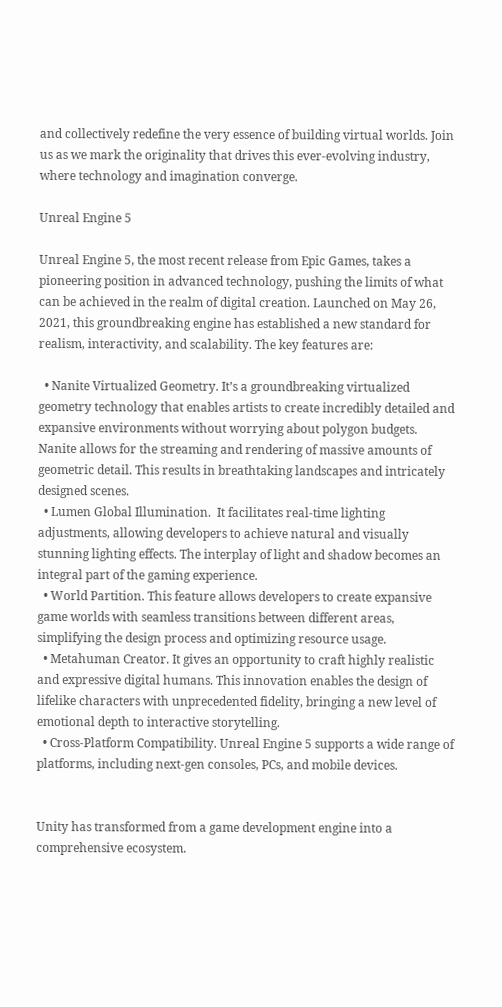and collectively redefine the very essence of building virtual worlds. Join us as we mark the originality that drives this ever-evolving industry, where technology and imagination converge.

Unreal Engine 5

Unreal Engine 5, the most recent release from Epic Games, takes a pioneering position in advanced technology, pushing the limits of what can be achieved in the realm of digital creation. Launched on May 26, 2021, this groundbreaking engine has established a new standard for realism, interactivity, and scalability. The key features are:

  • Nanite Virtualized Geometry. It’s a groundbreaking virtualized geometry technology that enables artists to create incredibly detailed and expansive environments without worrying about polygon budgets. Nanite allows for the streaming and rendering of massive amounts of geometric detail. This results in breathtaking landscapes and intricately designed scenes.
  • Lumen Global Illumination.  It facilitates real-time lighting adjustments, allowing developers to achieve natural and visually stunning lighting effects. The interplay of light and shadow becomes an integral part of the gaming experience.
  • World Partition. This feature allows developers to create expansive game worlds with seamless transitions between different areas, simplifying the design process and optimizing resource usage.
  • Metahuman Creator. It gives an opportunity to craft highly realistic and expressive digital humans. This innovation enables the design of lifelike characters with unprecedented fidelity, bringing a new level of emotional depth to interactive storytelling.
  • Cross-Platform Compatibility. Unreal Engine 5 supports a wide range of platforms, including next-gen consoles, PCs, and mobile devices.


Unity has transformed from a game development engine into a comprehensive ecosystem.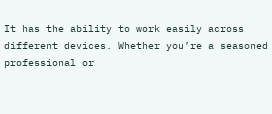It has the ability to work easily across different devices. Whether you’re a seasoned professional or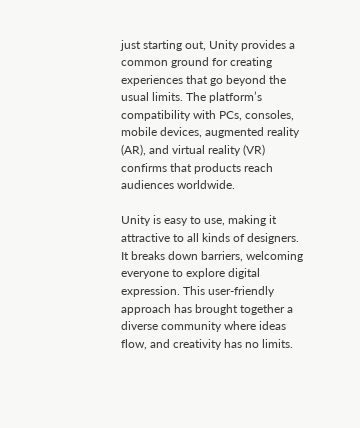just starting out, Unity provides a common ground for creating experiences that go beyond the usual limits. The platform’s compatibility with PCs, consoles, mobile devices, augmented reality (AR), and virtual reality (VR) confirms that products reach audiences worldwide.

Unity is easy to use, making it attractive to all kinds of designers. It breaks down barriers, welcoming everyone to explore digital expression. This user-friendly approach has brought together a diverse community where ideas flow, and creativity has no limits.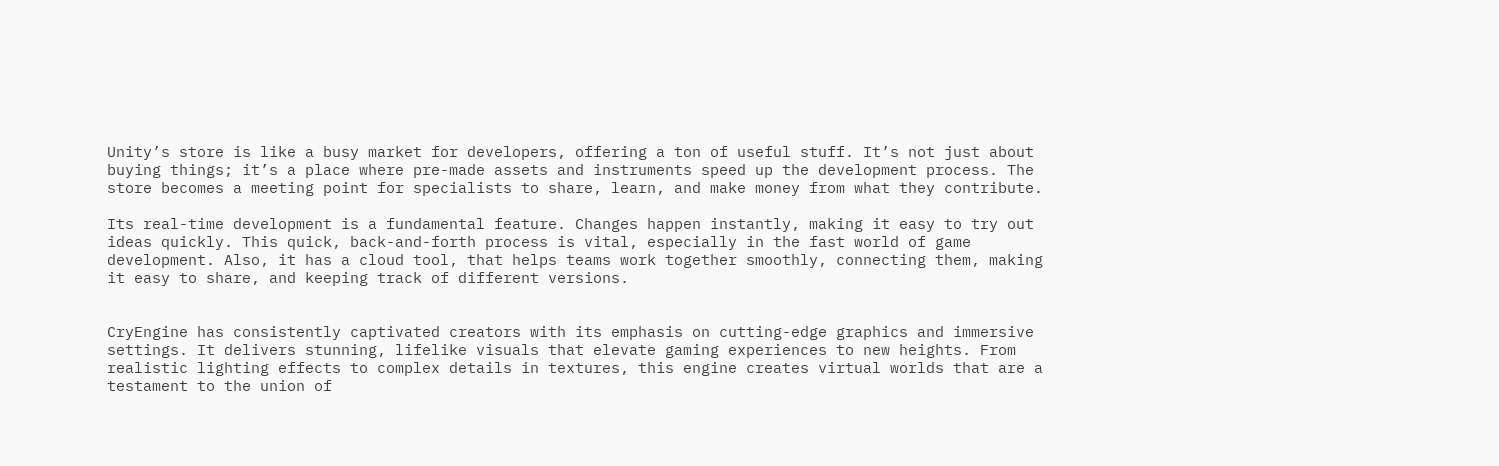Unity’s store is like a busy market for developers, offering a ton of useful stuff. It’s not just about buying things; it’s a place where pre-made assets and instruments speed up the development process. The store becomes a meeting point for specialists to share, learn, and make money from what they contribute.

Its real-time development is a fundamental feature. Changes happen instantly, making it easy to try out ideas quickly. This quick, back-and-forth process is vital, especially in the fast world of game development. Also, it has a cloud tool, that helps teams work together smoothly, connecting them, making it easy to share, and keeping track of different versions.


CryEngine has consistently captivated creators with its emphasis on cutting-edge graphics and immersive settings. It delivers stunning, lifelike visuals that elevate gaming experiences to new heights. From realistic lighting effects to complex details in textures, this engine creates virtual worlds that are a testament to the union of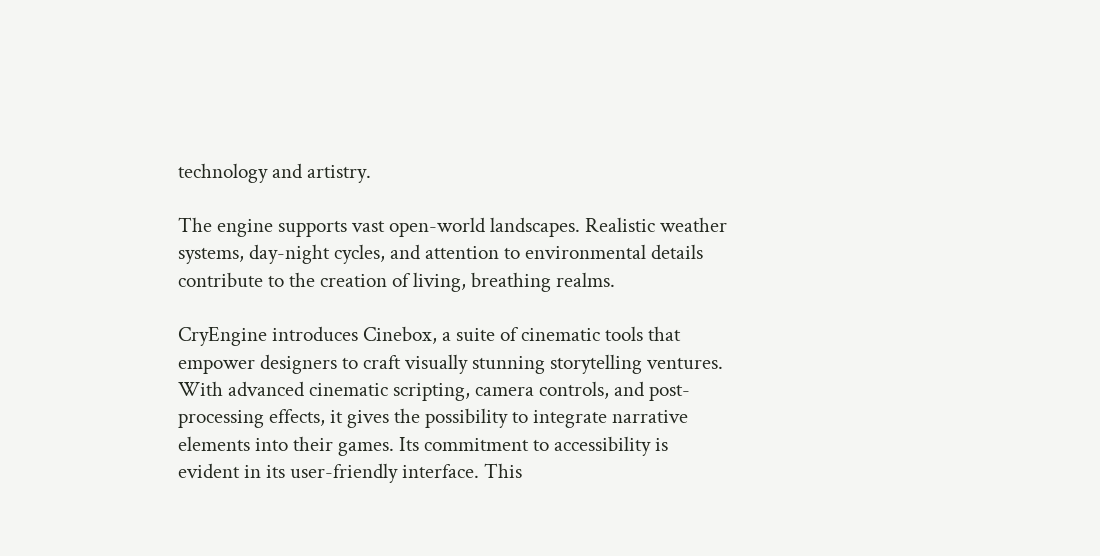technology and artistry.

The engine supports vast open-world landscapes. Realistic weather systems, day-night cycles, and attention to environmental details contribute to the creation of living, breathing realms.

CryEngine introduces Cinebox, a suite of cinematic tools that empower designers to craft visually stunning storytelling ventures. With advanced cinematic scripting, camera controls, and post-processing effects, it gives the possibility to integrate narrative elements into their games. Its commitment to accessibility is evident in its user-friendly interface. This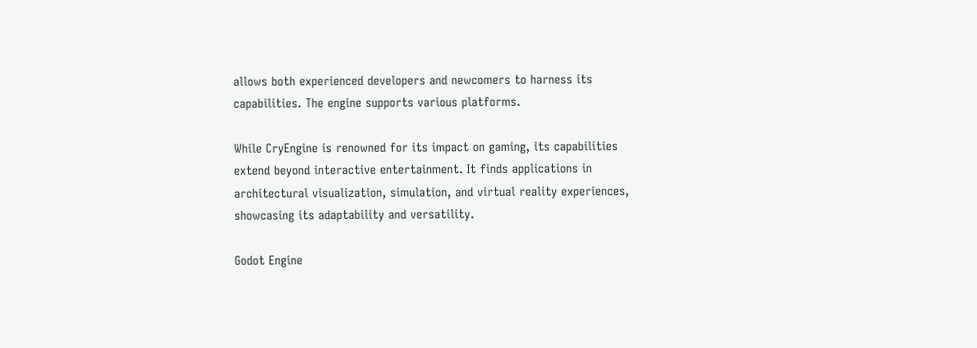allows both experienced developers and newcomers to harness its capabilities. The engine supports various platforms.

While CryEngine is renowned for its impact on gaming, its capabilities extend beyond interactive entertainment. It finds applications in architectural visualization, simulation, and virtual reality experiences, showcasing its adaptability and versatility.

Godot Engine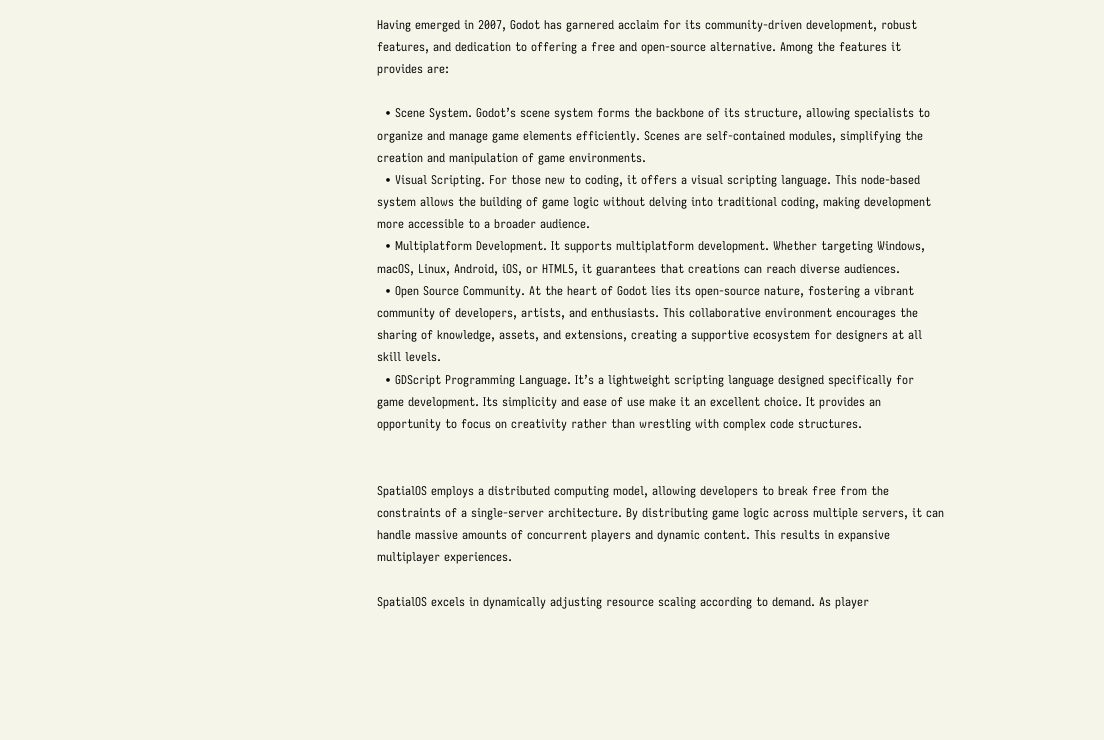Having emerged in 2007, Godot has garnered acclaim for its community-driven development, robust features, and dedication to offering a free and open-source alternative. Among the features it provides are:

  • Scene System. Godot’s scene system forms the backbone of its structure, allowing specialists to organize and manage game elements efficiently. Scenes are self-contained modules, simplifying the creation and manipulation of game environments.
  • Visual Scripting. For those new to coding, it offers a visual scripting language. This node-based system allows the building of game logic without delving into traditional coding, making development more accessible to a broader audience.
  • Multiplatform Development. It supports multiplatform development. Whether targeting Windows, macOS, Linux, Android, iOS, or HTML5, it guarantees that creations can reach diverse audiences.
  • Open Source Community. At the heart of Godot lies its open-source nature, fostering a vibrant community of developers, artists, and enthusiasts. This collaborative environment encourages the sharing of knowledge, assets, and extensions, creating a supportive ecosystem for designers at all skill levels.
  • GDScript Programming Language. It’s a lightweight scripting language designed specifically for game development. Its simplicity and ease of use make it an excellent choice. It provides an opportunity to focus on creativity rather than wrestling with complex code structures.


SpatialOS employs a distributed computing model, allowing developers to break free from the constraints of a single-server architecture. By distributing game logic across multiple servers, it can handle massive amounts of concurrent players and dynamic content. This results in expansive multiplayer experiences.

SpatialOS excels in dynamically adjusting resource scaling according to demand. As player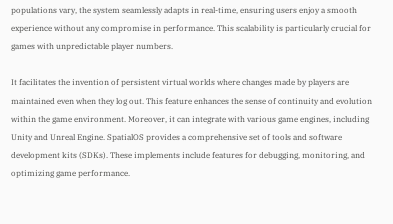populations vary, the system seamlessly adapts in real-time, ensuring users enjoy a smooth experience without any compromise in performance. This scalability is particularly crucial for games with unpredictable player numbers.

It facilitates the invention of persistent virtual worlds where changes made by players are maintained even when they log out. This feature enhances the sense of continuity and evolution within the game environment. Moreover, it can integrate with various game engines, including Unity and Unreal Engine. SpatialOS provides a comprehensive set of tools and software development kits (SDKs). These implements include features for debugging, monitoring, and optimizing game performance.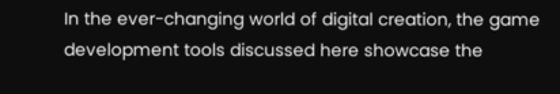In the ever-changing world of digital creation, the game development tools discussed here showcase the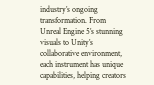industry’s ongoing transformation. From Unreal Engine 5’s stunning visuals to Unity’s collaborative environment, each instrument has unique capabilities, helping creators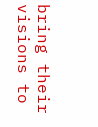bring their visions to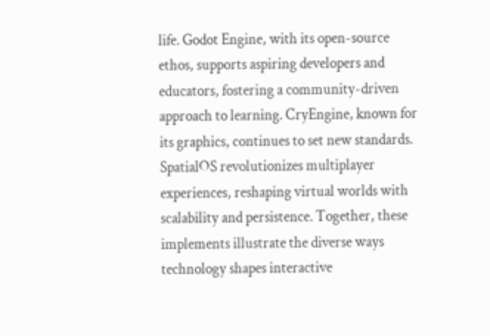life. Godot Engine, with its open-source ethos, supports aspiring developers and educators, fostering a community-driven approach to learning. CryEngine, known for its graphics, continues to set new standards. SpatialOS revolutionizes multiplayer experiences, reshaping virtual worlds with scalability and persistence. Together, these implements illustrate the diverse ways technology shapes interactive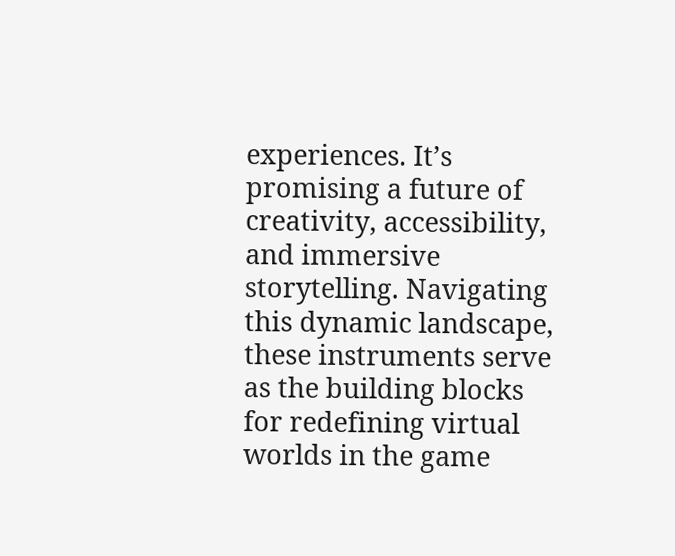experiences. It’s promising a future of creativity, accessibility, and immersive storytelling. Navigating this dynamic landscape, these instruments serve as the building blocks for redefining virtual worlds in the game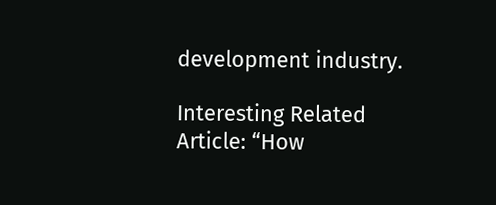development industry.

Interesting Related Article: “How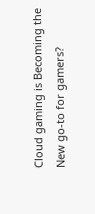Cloud gaming is Becoming the New go-to for gamers?